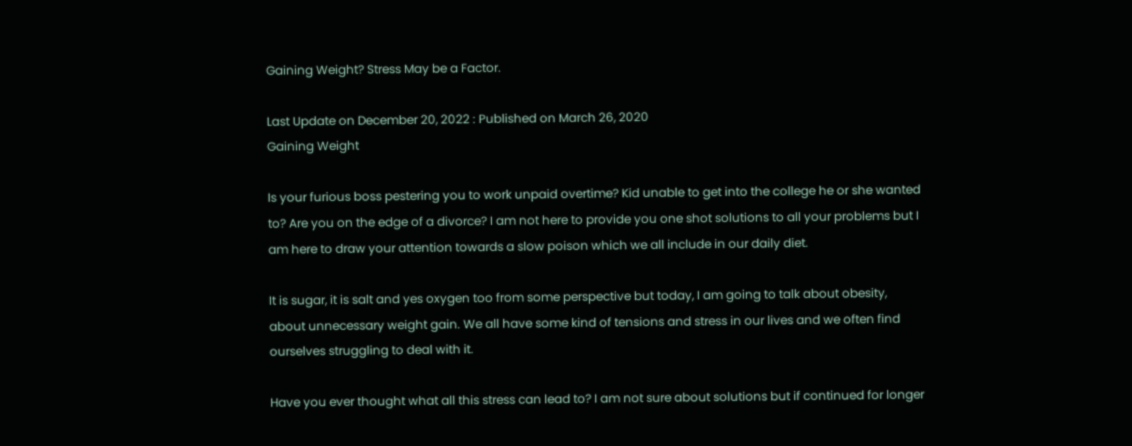Gaining Weight? Stress May be a Factor.

Last Update on December 20, 2022 : Published on March 26, 2020
Gaining Weight

Is your furious boss pestering you to work unpaid overtime? Kid unable to get into the college he or she wanted to? Are you on the edge of a divorce? I am not here to provide you one shot solutions to all your problems but I am here to draw your attention towards a slow poison which we all include in our daily diet.

It is sugar, it is salt and yes oxygen too from some perspective but today, I am going to talk about obesity, about unnecessary weight gain. We all have some kind of tensions and stress in our lives and we often find ourselves struggling to deal with it.

Have you ever thought what all this stress can lead to? I am not sure about solutions but if continued for longer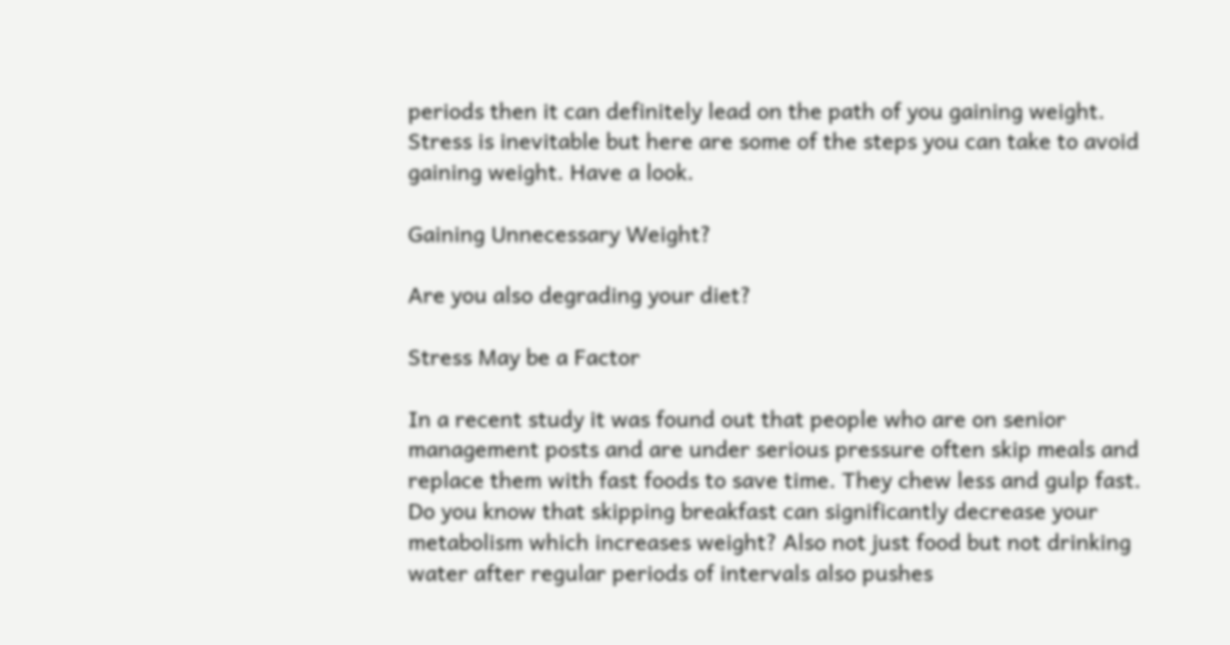periods then it can definitely lead on the path of you gaining weight. Stress is inevitable but here are some of the steps you can take to avoid gaining weight. Have a look.

Gaining Unnecessary Weight?

Are you also degrading your diet?

Stress May be a Factor

In a recent study it was found out that people who are on senior management posts and are under serious pressure often skip meals and replace them with fast foods to save time. They chew less and gulp fast. Do you know that skipping breakfast can significantly decrease your metabolism which increases weight? Also not just food but not drinking water after regular periods of intervals also pushes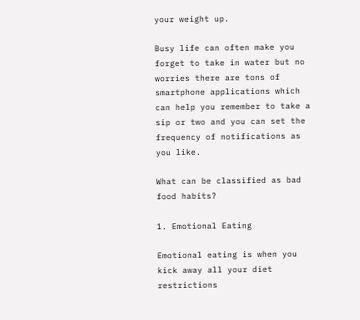your weight up.

Busy life can often make you forget to take in water but no worries there are tons of smartphone applications which can help you remember to take a sip or two and you can set the frequency of notifications as you like.

What can be classified as bad food habits?

1. Emotional Eating

Emotional eating is when you kick away all your diet restrictions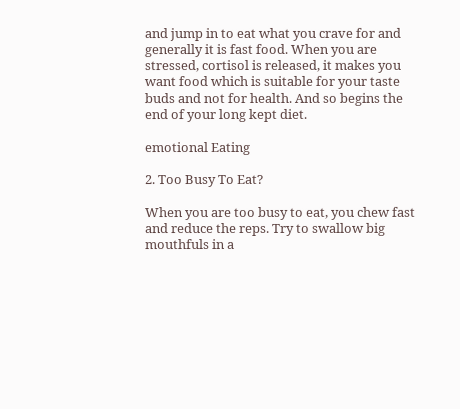and jump in to eat what you crave for and generally it is fast food. When you are stressed, cortisol is released, it makes you want food which is suitable for your taste buds and not for health. And so begins the end of your long kept diet.

emotional Eating

2. Too Busy To Eat?

When you are too busy to eat, you chew fast and reduce the reps. Try to swallow big mouthfuls in a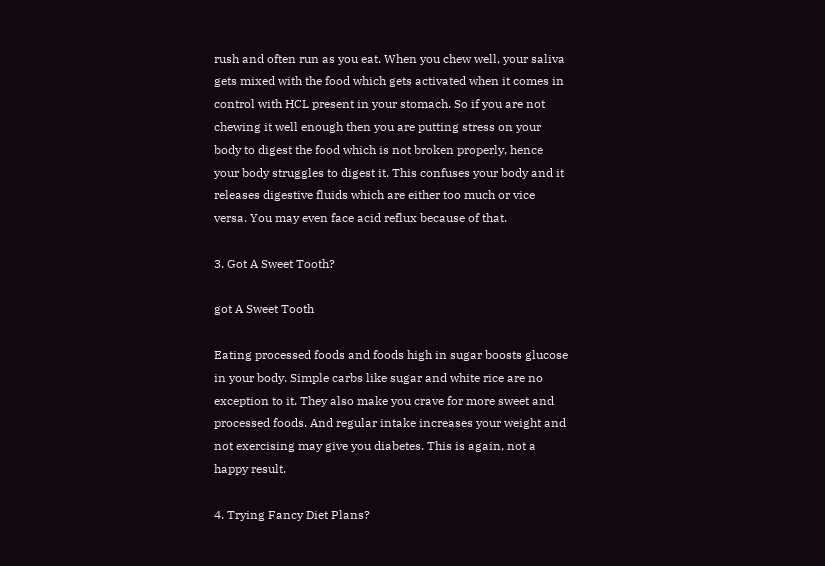rush and often run as you eat. When you chew well, your saliva gets mixed with the food which gets activated when it comes in control with HCL present in your stomach. So if you are not chewing it well enough then you are putting stress on your body to digest the food which is not broken properly, hence your body struggles to digest it. This confuses your body and it releases digestive fluids which are either too much or vice versa. You may even face acid reflux because of that.

3. Got A Sweet Tooth?

got A Sweet Tooth

Eating processed foods and foods high in sugar boosts glucose in your body. Simple carbs like sugar and white rice are no exception to it. They also make you crave for more sweet and processed foods. And regular intake increases your weight and not exercising may give you diabetes. This is again, not a happy result.

4. Trying Fancy Diet Plans?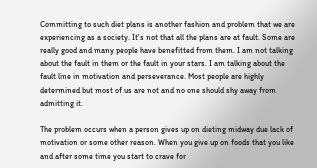Committing to such diet plans is another fashion and problem that we are experiencing as a society. It’s not that all the plans are at fault. Some are really good and many people have benefitted from them. I am not talking about the fault in them or the fault in your stars. I am talking about the fault line in motivation and perseverance. Most people are highly determined but most of us are not and no one should shy away from admitting it.

The problem occurs when a person gives up on dieting midway due lack of motivation or some other reason. When you give up on foods that you like and after some time you start to crave for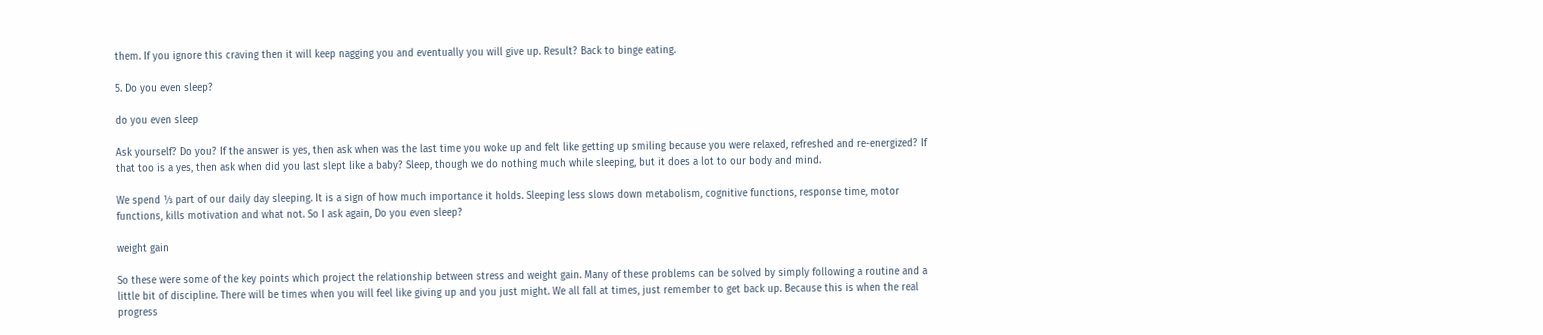them. If you ignore this craving then it will keep nagging you and eventually you will give up. Result? Back to binge eating.

5. Do you even sleep?

do you even sleep

Ask yourself? Do you? If the answer is yes, then ask when was the last time you woke up and felt like getting up smiling because you were relaxed, refreshed and re-energized? If that too is a yes, then ask when did you last slept like a baby? Sleep, though we do nothing much while sleeping, but it does a lot to our body and mind.

We spend ⅓ part of our daily day sleeping. It is a sign of how much importance it holds. Sleeping less slows down metabolism, cognitive functions, response time, motor functions, kills motivation and what not. So I ask again, Do you even sleep?

weight gain

So these were some of the key points which project the relationship between stress and weight gain. Many of these problems can be solved by simply following a routine and a little bit of discipline. There will be times when you will feel like giving up and you just might. We all fall at times, just remember to get back up. Because this is when the real progress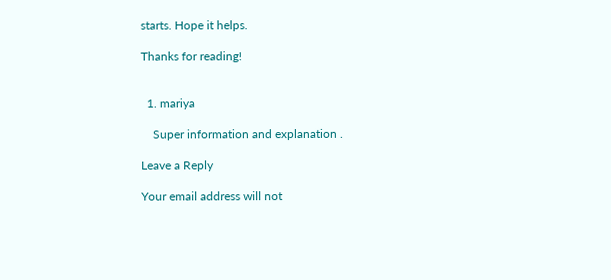starts. Hope it helps.

Thanks for reading!


  1. mariya

    Super information and explanation .

Leave a Reply

Your email address will not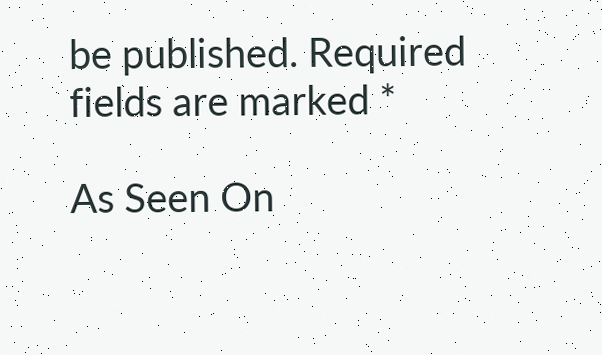be published. Required fields are marked *

As Seen On